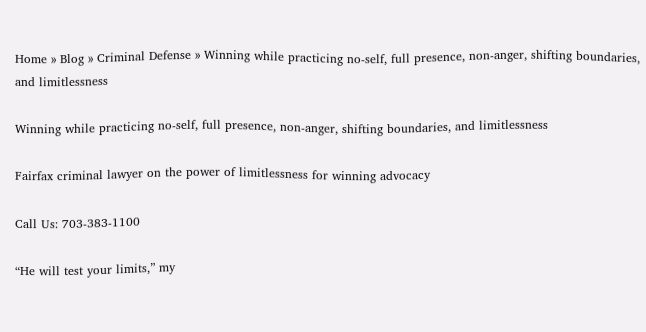Home » Blog » Criminal Defense » Winning while practicing no-self, full presence, non-anger, shifting boundaries, and limitlessness

Winning while practicing no-self, full presence, non-anger, shifting boundaries, and limitlessness

Fairfax criminal lawyer on the power of limitlessness for winning advocacy

Call Us: 703-383-1100

“He will test your limits,” my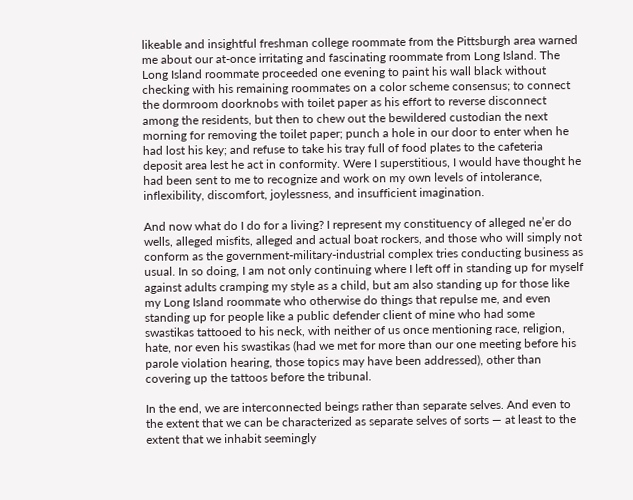likeable and insightful freshman college roommate from the Pittsburgh area warned me about our at-once irritating and fascinating roommate from Long Island. The Long Island roommate proceeded one evening to paint his wall black without checking with his remaining roommates on a color scheme consensus; to connect the dormroom doorknobs with toilet paper as his effort to reverse disconnect among the residents, but then to chew out the bewildered custodian the next morning for removing the toilet paper; punch a hole in our door to enter when he had lost his key; and refuse to take his tray full of food plates to the cafeteria deposit area lest he act in conformity. Were I superstitious, I would have thought he had been sent to me to recognize and work on my own levels of intolerance, inflexibility, discomfort, joylessness, and insufficient imagination.

And now what do I do for a living? I represent my constituency of alleged ne’er do wells, alleged misfits, alleged and actual boat rockers, and those who will simply not conform as the government-military-industrial complex tries conducting business as usual. In so doing, I am not only continuing where I left off in standing up for myself against adults cramping my style as a child, but am also standing up for those like my Long Island roommate who otherwise do things that repulse me, and even standing up for people like a public defender client of mine who had some swastikas tattooed to his neck, with neither of us once mentioning race, religion, hate, nor even his swastikas (had we met for more than our one meeting before his parole violation hearing, those topics may have been addressed), other than covering up the tattoos before the tribunal.

In the end, we are interconnected beings rather than separate selves. And even to the extent that we can be characterized as separate selves of sorts — at least to the extent that we inhabit seemingly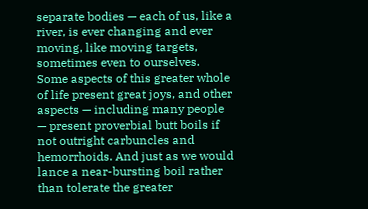separate bodies — each of us, like a river, is ever changing and ever moving, like moving targets, sometimes even to ourselves. Some aspects of this greater whole of life present great joys, and other aspects — including many people — present proverbial butt boils if not outright carbuncles and hemorrhoids. And just as we would lance a near-bursting boil rather than tolerate the greater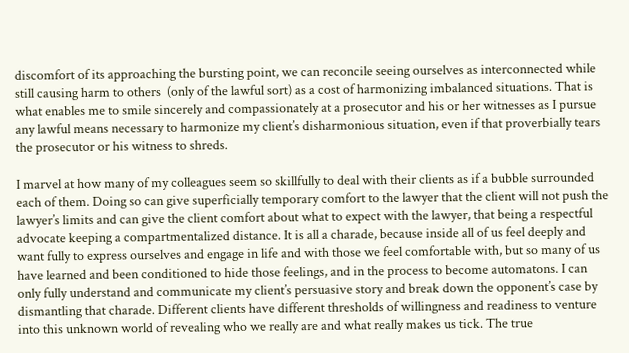discomfort of its approaching the bursting point, we can reconcile seeing ourselves as interconnected while still causing harm to others  (only of the lawful sort) as a cost of harmonizing imbalanced situations. That is what enables me to smile sincerely and compassionately at a prosecutor and his or her witnesses as I pursue any lawful means necessary to harmonize my client’s disharmonious situation, even if that proverbially tears the prosecutor or his witness to shreds.

I marvel at how many of my colleagues seem so skillfully to deal with their clients as if a bubble surrounded each of them. Doing so can give superficially temporary comfort to the lawyer that the client will not push the lawyer’s limits and can give the client comfort about what to expect with the lawyer, that being a respectful advocate keeping a compartmentalized distance. It is all a charade, because inside all of us feel deeply and want fully to express ourselves and engage in life and with those we feel comfortable with, but so many of us have learned and been conditioned to hide those feelings, and in the process to become automatons. I can only fully understand and communicate my client’s persuasive story and break down the opponent’s case by dismantling that charade. Different clients have different thresholds of willingness and readiness to venture into this unknown world of revealing who we really are and what really makes us tick. The true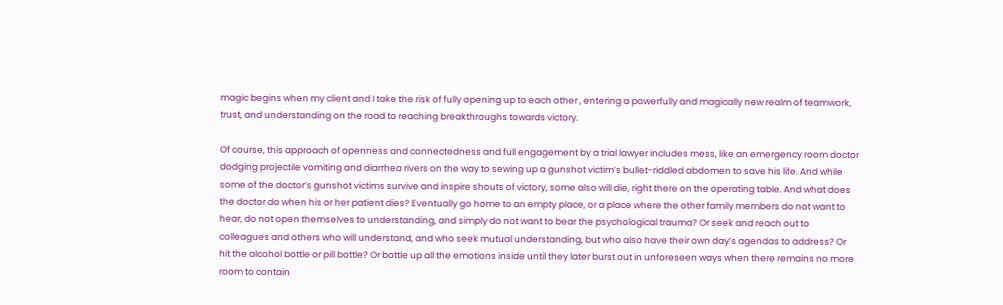magic begins when my client and I take the risk of fully opening up to each other , entering a powerfully and magically new realm of teamwork, trust, and understanding on the road to reaching breakthroughs towards victory.

Of course, this approach of openness and connectedness and full engagement by a trial lawyer includes mess, like an emergency room doctor dodging projectile vomiting and diarrhea rivers on the way to sewing up a gunshot victim’s bullet-riddled abdomen to save his life. And while some of the doctor’s gunshot victims survive and inspire shouts of victory, some also will die, right there on the operating table. And what does the doctor do when his or her patient dies? Eventually go home to an empty place, or a place where the other family members do not want to hear, do not open themselves to understanding, and simply do not want to bear the psychological trauma? Or seek and reach out to colleagues and others who will understand, and who seek mutual understanding, but who also have their own day’s agendas to address? Or hit the alcohol bottle or pill bottle? Or bottle up all the emotions inside until they later burst out in unforeseen ways when there remains no more room to contain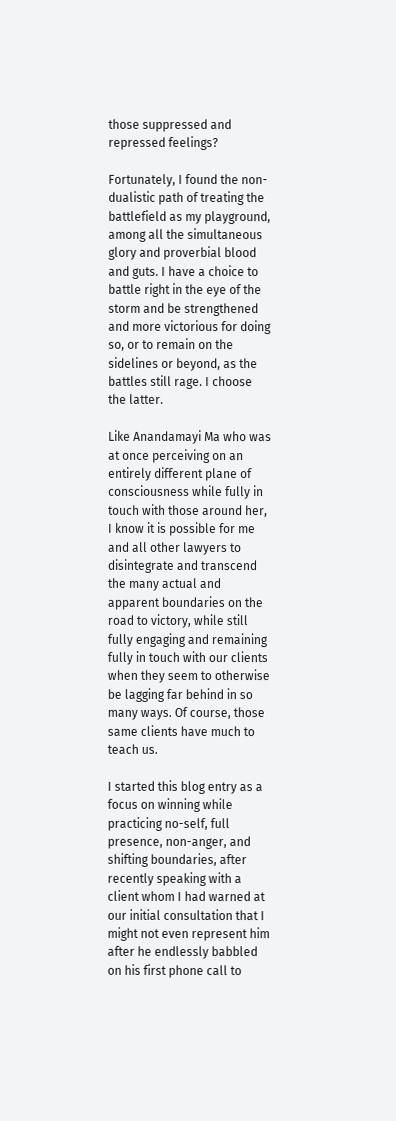those suppressed and repressed feelings?

Fortunately, I found the non-dualistic path of treating the battlefield as my playground, among all the simultaneous glory and proverbial blood and guts. I have a choice to battle right in the eye of the storm and be strengthened and more victorious for doing so, or to remain on the sidelines or beyond, as the battles still rage. I choose the latter.

Like Anandamayi Ma who was at once perceiving on an entirely different plane of consciousness while fully in touch with those around her, I know it is possible for me and all other lawyers to disintegrate and transcend the many actual and apparent boundaries on the road to victory, while still fully engaging and remaining fully in touch with our clients when they seem to otherwise be lagging far behind in so many ways. Of course, those same clients have much to teach us.

I started this blog entry as a focus on winning while practicing no-self, full presence, non-anger, and shifting boundaries, after recently speaking with a client whom I had warned at our initial consultation that I might not even represent him after he endlessly babbled on his first phone call to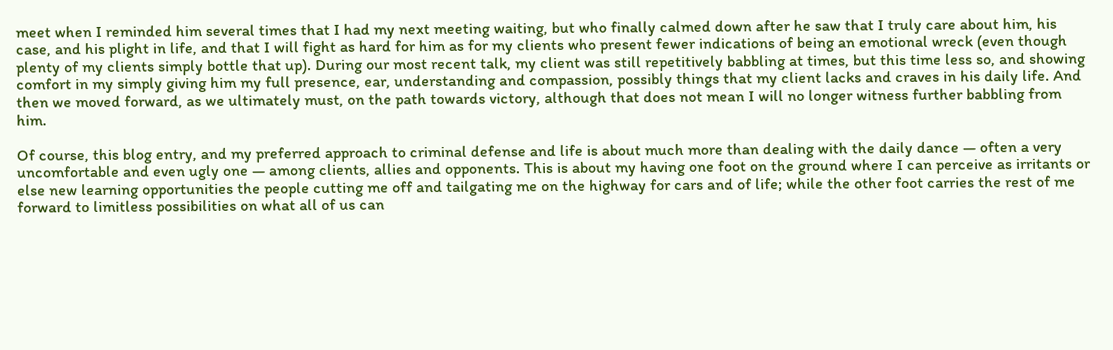meet when I reminded him several times that I had my next meeting waiting, but who finally calmed down after he saw that I truly care about him, his case, and his plight in life, and that I will fight as hard for him as for my clients who present fewer indications of being an emotional wreck (even though plenty of my clients simply bottle that up). During our most recent talk, my client was still repetitively babbling at times, but this time less so, and showing comfort in my simply giving him my full presence, ear, understanding and compassion, possibly things that my client lacks and craves in his daily life. And then we moved forward, as we ultimately must, on the path towards victory, although that does not mean I will no longer witness further babbling from him.

Of course, this blog entry, and my preferred approach to criminal defense and life is about much more than dealing with the daily dance — often a very uncomfortable and even ugly one — among clients, allies and opponents. This is about my having one foot on the ground where I can perceive as irritants or else new learning opportunities the people cutting me off and tailgating me on the highway for cars and of life; while the other foot carries the rest of me forward to limitless possibilities on what all of us can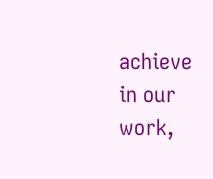achieve in our work,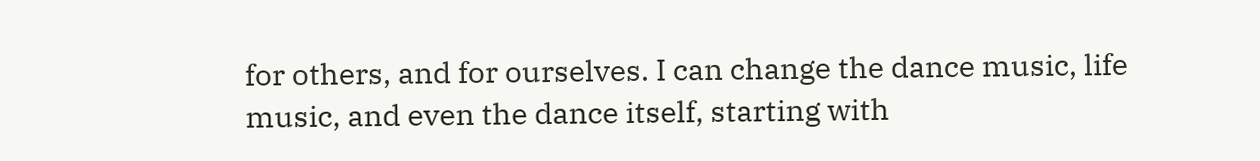for others, and for ourselves. I can change the dance music, life music, and even the dance itself, starting with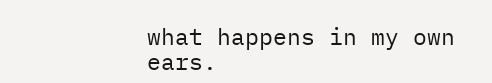what happens in my own ears.